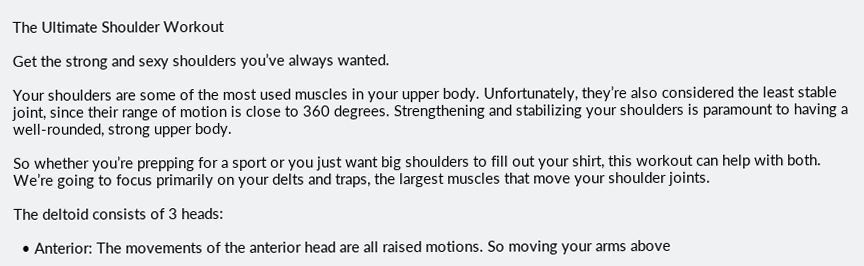The Ultimate Shoulder Workout

Get the strong and sexy shoulders you’ve always wanted.

Your shoulders are some of the most used muscles in your upper body. Unfortunately, they’re also considered the least stable joint, since their range of motion is close to 360 degrees. Strengthening and stabilizing your shoulders is paramount to having a well-rounded, strong upper body.

So whether you’re prepping for a sport or you just want big shoulders to fill out your shirt, this workout can help with both. We’re going to focus primarily on your delts and traps, the largest muscles that move your shoulder joints.

The deltoid consists of 3 heads:

  • Anterior: The movements of the anterior head are all raised motions. So moving your arms above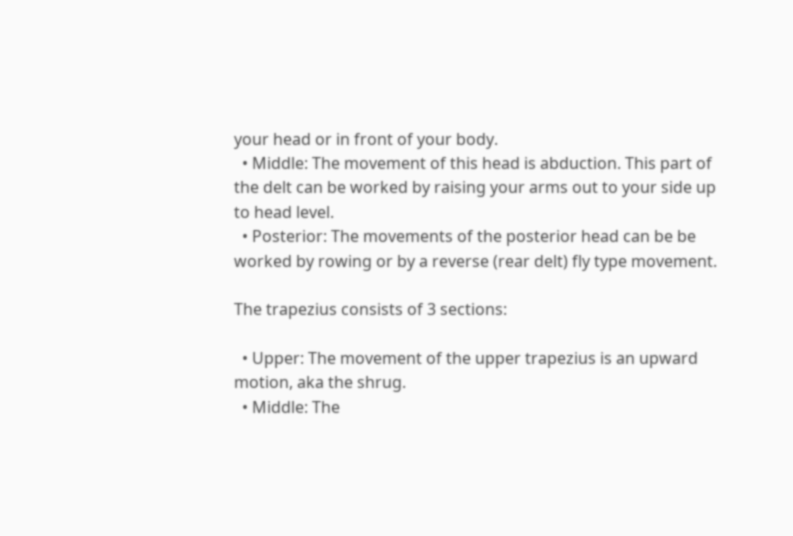your head or in front of your body.
  • Middle: The movement of this head is abduction. This part of the delt can be worked by raising your arms out to your side up to head level.
  • Posterior: The movements of the posterior head can be be worked by rowing or by a reverse (rear delt) fly type movement.

The trapezius consists of 3 sections:

  • Upper: The movement of the upper trapezius is an upward motion, aka the shrug.
  • Middle: The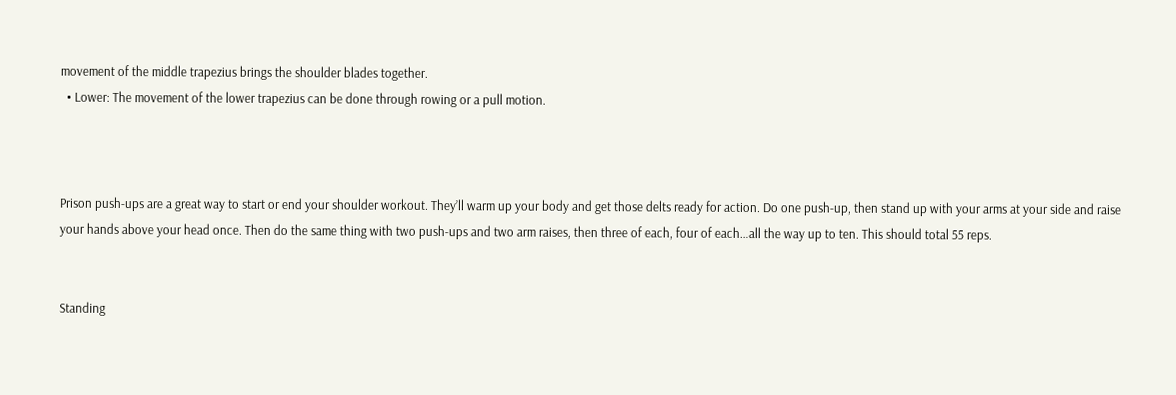movement of the middle trapezius brings the shoulder blades together.
  • Lower: The movement of the lower trapezius can be done through rowing or a pull motion.



Prison push-ups are a great way to start or end your shoulder workout. They’ll warm up your body and get those delts ready for action. Do one push-up, then stand up with your arms at your side and raise your hands above your head once. Then do the same thing with two push-ups and two arm raises, then three of each, four of each…all the way up to ten. This should total 55 reps.


Standing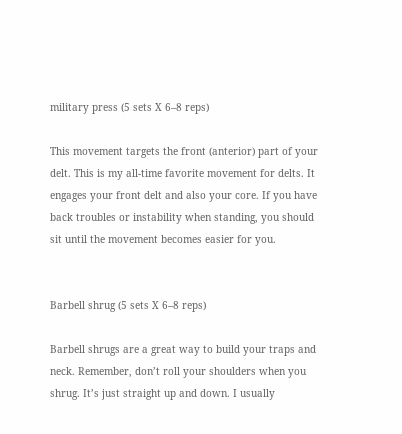military press (5 sets X 6–8 reps)

This movement targets the front (anterior) part of your delt. This is my all-time favorite movement for delts. It engages your front delt and also your core. If you have back troubles or instability when standing, you should sit until the movement becomes easier for you.


Barbell shrug (5 sets X 6–8 reps)

Barbell shrugs are a great way to build your traps and neck. Remember, don’t roll your shoulders when you shrug. It’s just straight up and down. I usually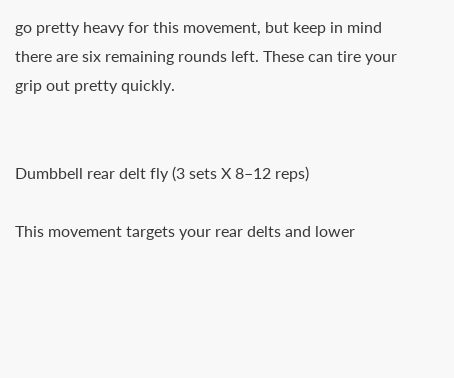go pretty heavy for this movement, but keep in mind there are six remaining rounds left. These can tire your grip out pretty quickly.


Dumbbell rear delt fly (3 sets X 8–12 reps)

This movement targets your rear delts and lower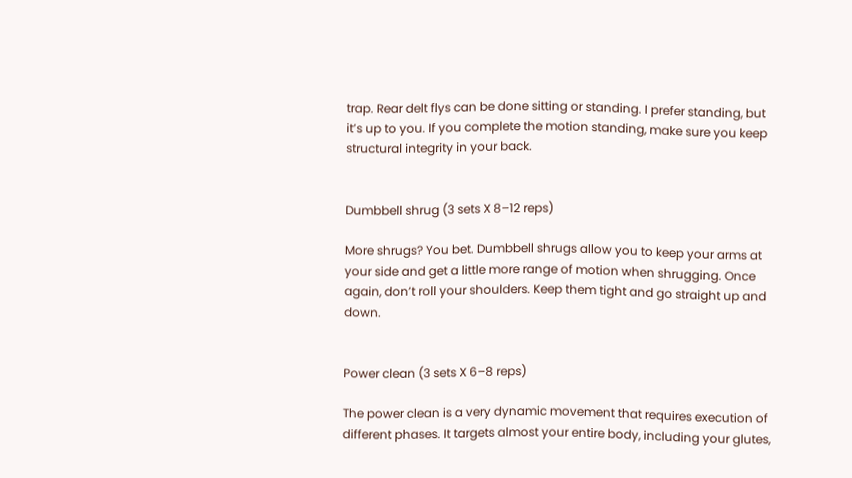trap. Rear delt flys can be done sitting or standing. I prefer standing, but it’s up to you. If you complete the motion standing, make sure you keep structural integrity in your back.


Dumbbell shrug (3 sets X 8–12 reps)

More shrugs? You bet. Dumbbell shrugs allow you to keep your arms at your side and get a little more range of motion when shrugging. Once again, don’t roll your shoulders. Keep them tight and go straight up and down.


Power clean (3 sets X 6–8 reps)

The power clean is a very dynamic movement that requires execution of different phases. It targets almost your entire body, including your glutes,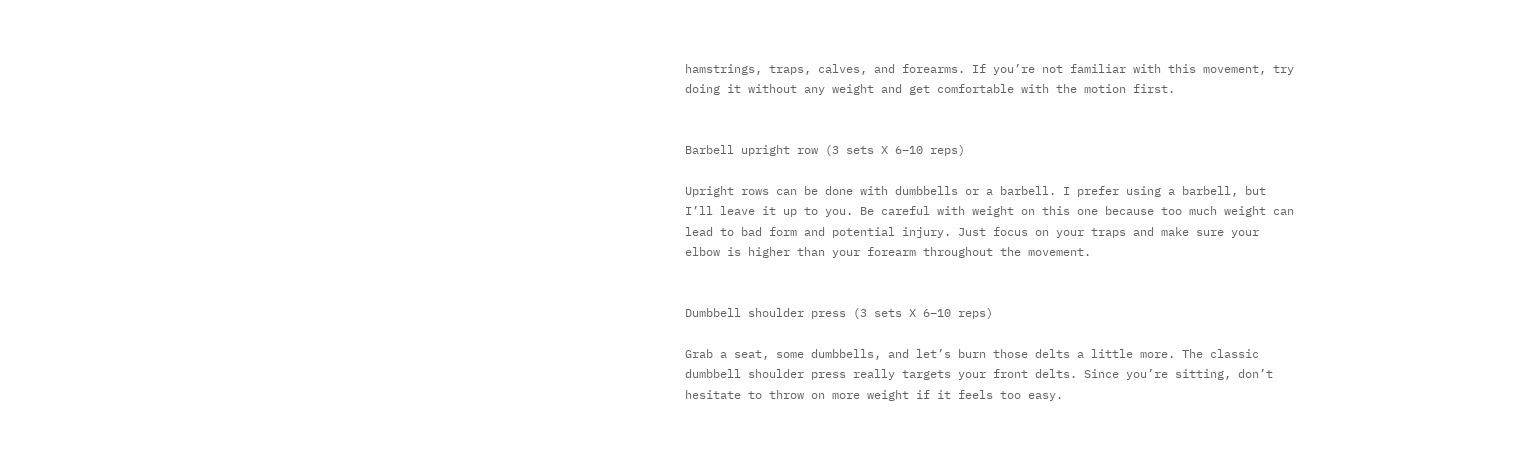hamstrings, traps, calves, and forearms. If you’re not familiar with this movement, try doing it without any weight and get comfortable with the motion first.


Barbell upright row (3 sets X 6–10 reps)

Upright rows can be done with dumbbells or a barbell. I prefer using a barbell, but I’ll leave it up to you. Be careful with weight on this one because too much weight can lead to bad form and potential injury. Just focus on your traps and make sure your elbow is higher than your forearm throughout the movement.


Dumbbell shoulder press (3 sets X 6–10 reps)

Grab a seat, some dumbbells, and let’s burn those delts a little more. The classic dumbbell shoulder press really targets your front delts. Since you’re sitting, don’t hesitate to throw on more weight if it feels too easy.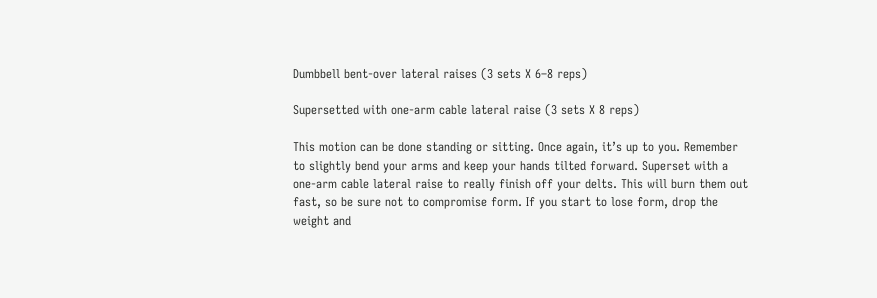Dumbbell bent-over lateral raises (3 sets X 6–8 reps)

Supersetted with one-arm cable lateral raise (3 sets X 8 reps)

This motion can be done standing or sitting. Once again, it’s up to you. Remember to slightly bend your arms and keep your hands tilted forward. Superset with a one-arm cable lateral raise to really finish off your delts. This will burn them out fast, so be sure not to compromise form. If you start to lose form, drop the weight and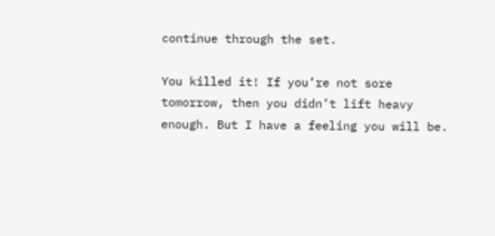continue through the set.

You killed it! If you’re not sore tomorrow, then you didn’t lift heavy enough. But I have a feeling you will be.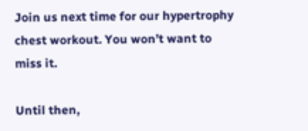Join us next time for our hypertrophy chest workout. You won’t want to miss it.

Until then,